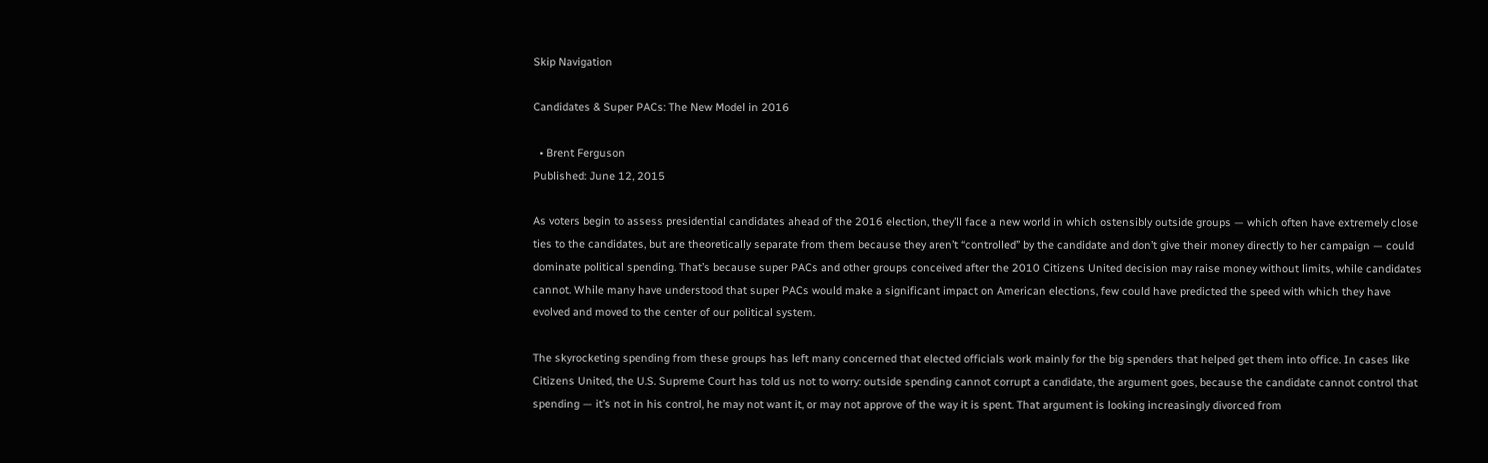Skip Navigation

Candidates & Super PACs: The New Model in 2016

  • Brent Ferguson
Published: June 12, 2015

As voters begin to assess presidential candidates ahead of the 2016 election, they’ll face a new world in which ostensibly outside groups — which often have extremely close ties to the candidates, but are theoretically separate from them because they aren’t “controlled” by the candidate and don’t give their money directly to her campaign — could dominate political spending. That’s because super PACs and other groups conceived after the 2010 Citizens United decision may raise money without limits, while candidates cannot. While many have understood that super PACs would make a significant impact on American elections, few could have predicted the speed with which they have evolved and moved to the center of our political system.

The skyrocketing spending from these groups has left many concerned that elected officials work mainly for the big spenders that helped get them into office. In cases like Citizens United, the U.S. Supreme Court has told us not to worry: outside spending cannot corrupt a candidate, the argument goes, because the candidate cannot control that spending — it’s not in his control, he may not want it, or may not approve of the way it is spent. That argument is looking increasingly divorced from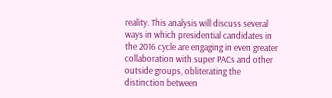reality. This analysis will discuss several ways in which presidential candidates in the 2016 cycle are engaging in even greater collaboration with super PACs and other outside groups, obliterating the distinction between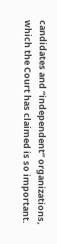candidates and “independent” organizations, which the Court has claimed is so important.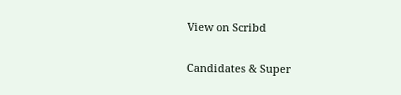View on Scribd

Candidates & Super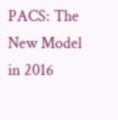PACS: The New Model in 2016